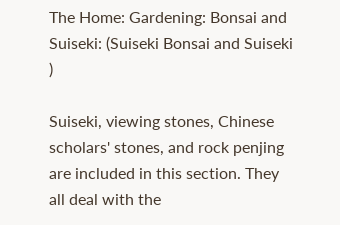The Home: Gardening: Bonsai and Suiseki: (Suiseki Bonsai and Suiseki )

Suiseki, viewing stones, Chinese scholars' stones, and rock penjing are included in this section. They all deal with the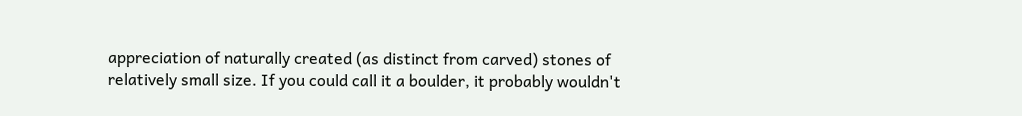appreciation of naturally created (as distinct from carved) stones of relatively small size. If you could call it a boulder, it probably wouldn't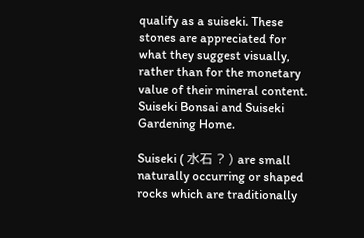qualify as a suiseki. These stones are appreciated for what they suggest visually, rather than for the monetary value of their mineral content. Suiseki Bonsai and Suiseki Gardening Home.

Suiseki ( 水石 ? ) are small naturally occurring or shaped rocks which are traditionally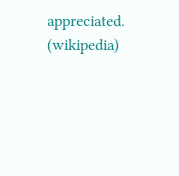appreciated. (wikipedia)